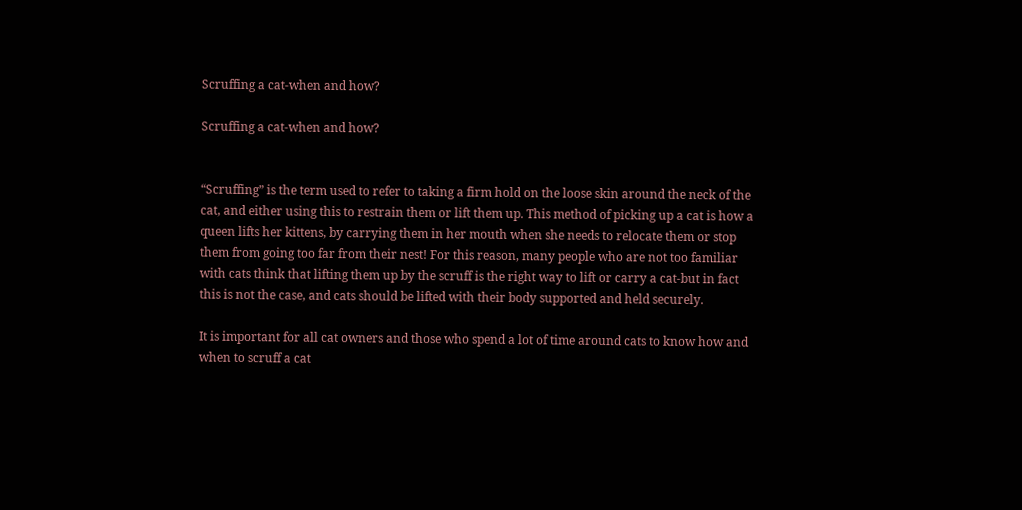Scruffing a cat-when and how?

Scruffing a cat-when and how?


“Scruffing” is the term used to refer to taking a firm hold on the loose skin around the neck of the cat, and either using this to restrain them or lift them up. This method of picking up a cat is how a queen lifts her kittens, by carrying them in her mouth when she needs to relocate them or stop them from going too far from their nest! For this reason, many people who are not too familiar with cats think that lifting them up by the scruff is the right way to lift or carry a cat-but in fact this is not the case, and cats should be lifted with their body supported and held securely.

It is important for all cat owners and those who spend a lot of time around cats to know how and when to scruff a cat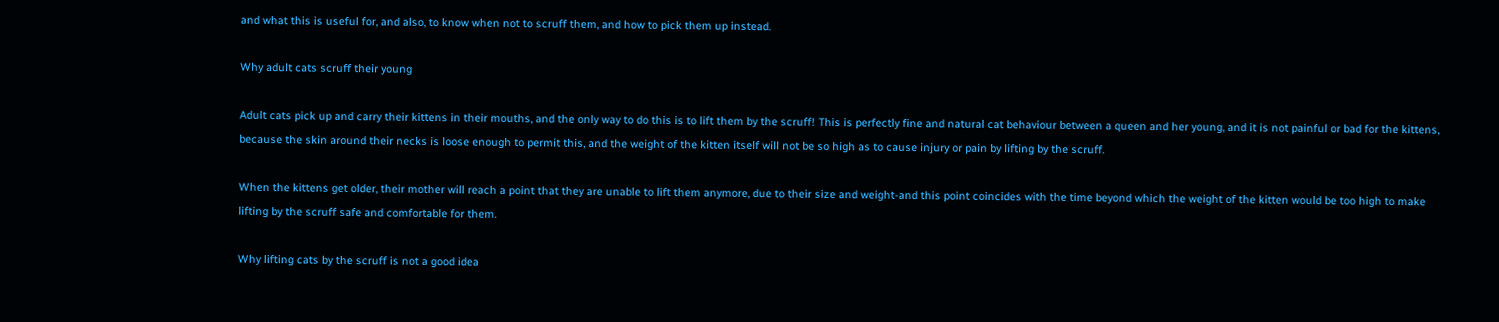and what this is useful for, and also, to know when not to scruff them, and how to pick them up instead.

Why adult cats scruff their young

Adult cats pick up and carry their kittens in their mouths, and the only way to do this is to lift them by the scruff! This is perfectly fine and natural cat behaviour between a queen and her young, and it is not painful or bad for the kittens, because the skin around their necks is loose enough to permit this, and the weight of the kitten itself will not be so high as to cause injury or pain by lifting by the scruff.

When the kittens get older, their mother will reach a point that they are unable to lift them anymore, due to their size and weight-and this point coincides with the time beyond which the weight of the kitten would be too high to make lifting by the scruff safe and comfortable for them.

Why lifting cats by the scruff is not a good idea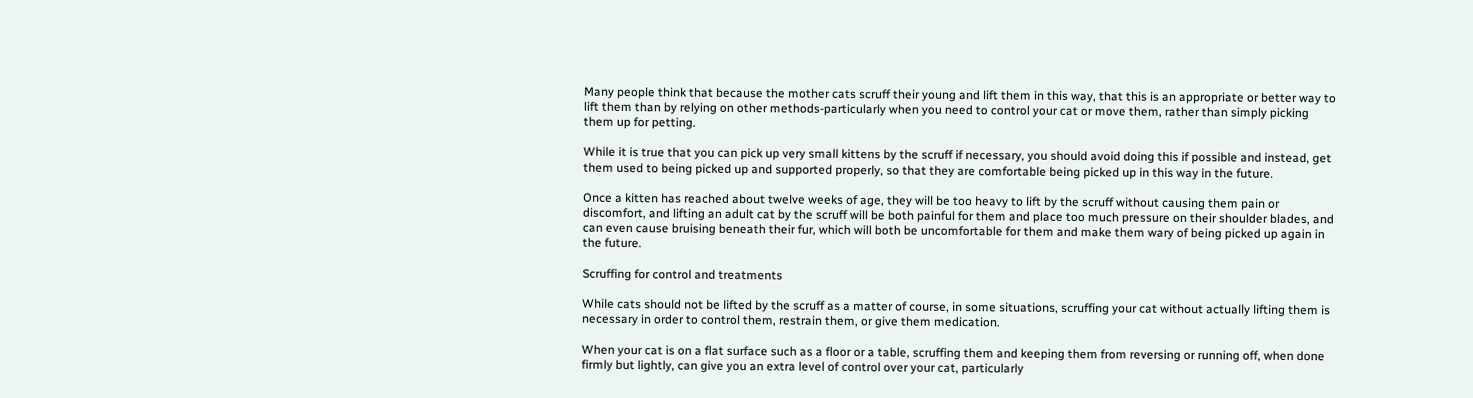Many people think that because the mother cats scruff their young and lift them in this way, that this is an appropriate or better way to lift them than by relying on other methods-particularly when you need to control your cat or move them, rather than simply picking them up for petting.

While it is true that you can pick up very small kittens by the scruff if necessary, you should avoid doing this if possible and instead, get them used to being picked up and supported properly, so that they are comfortable being picked up in this way in the future.

Once a kitten has reached about twelve weeks of age, they will be too heavy to lift by the scruff without causing them pain or discomfort, and lifting an adult cat by the scruff will be both painful for them and place too much pressure on their shoulder blades, and can even cause bruising beneath their fur, which will both be uncomfortable for them and make them wary of being picked up again in the future.

Scruffing for control and treatments

While cats should not be lifted by the scruff as a matter of course, in some situations, scruffing your cat without actually lifting them is necessary in order to control them, restrain them, or give them medication.

When your cat is on a flat surface such as a floor or a table, scruffing them and keeping them from reversing or running off, when done firmly but lightly, can give you an extra level of control over your cat, particularly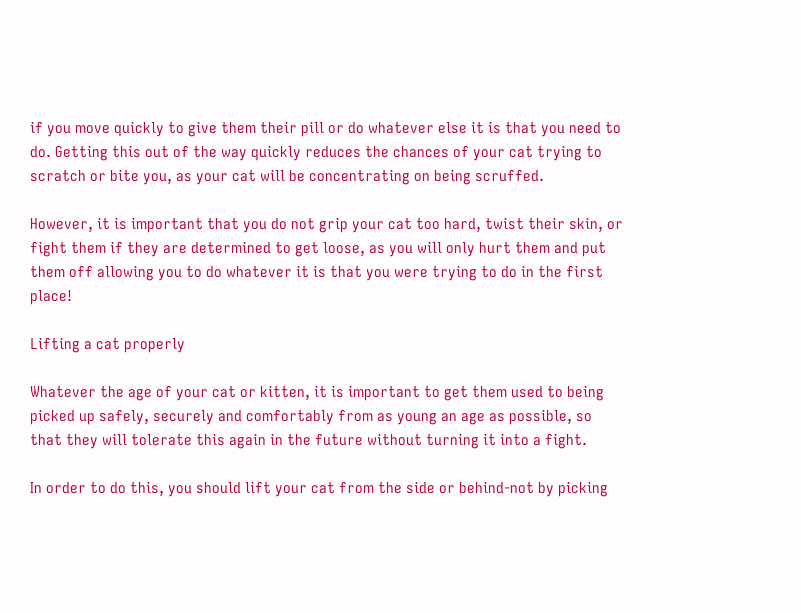if you move quickly to give them their pill or do whatever else it is that you need to do. Getting this out of the way quickly reduces the chances of your cat trying to scratch or bite you, as your cat will be concentrating on being scruffed.

However, it is important that you do not grip your cat too hard, twist their skin, or fight them if they are determined to get loose, as you will only hurt them and put them off allowing you to do whatever it is that you were trying to do in the first place!

Lifting a cat properly

Whatever the age of your cat or kitten, it is important to get them used to being picked up safely, securely and comfortably from as young an age as possible, so that they will tolerate this again in the future without turning it into a fight.

In order to do this, you should lift your cat from the side or behind-not by picking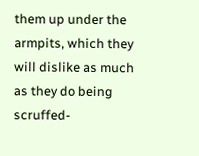them up under the armpits, which they will dislike as much as they do being scruffed-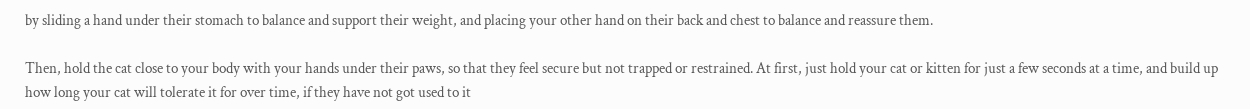by sliding a hand under their stomach to balance and support their weight, and placing your other hand on their back and chest to balance and reassure them.

Then, hold the cat close to your body with your hands under their paws, so that they feel secure but not trapped or restrained. At first, just hold your cat or kitten for just a few seconds at a time, and build up how long your cat will tolerate it for over time, if they have not got used to it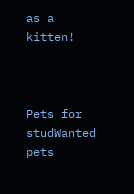as a kitten!



Pets for studWanted pets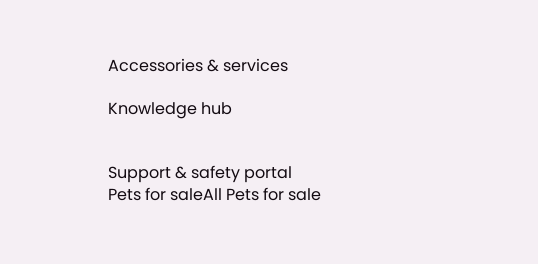Accessories & services

Knowledge hub


Support & safety portal
Pets for saleAll Pets for sale